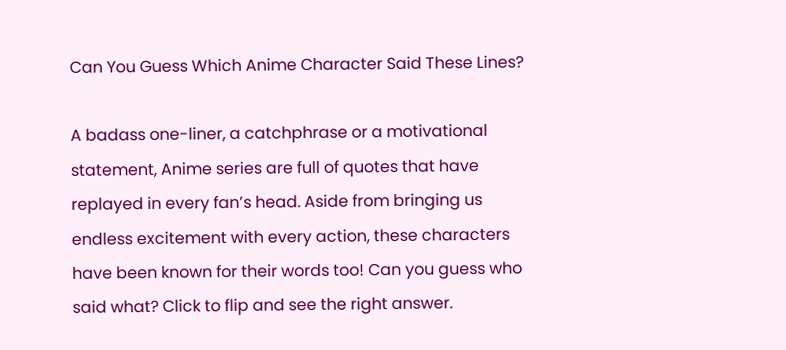Can You Guess Which Anime Character Said These Lines?

A badass one-liner, a catchphrase or a motivational statement, Anime series are full of quotes that have replayed in every fan’s head. Aside from bringing us endless excitement with every action, these characters have been known for their words too! Can you guess who said what? Click to flip and see the right answer.